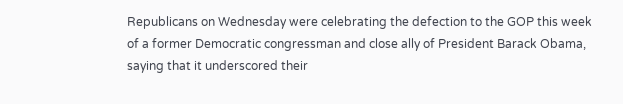Republicans on Wednesday were celebrating the defection to the GOP this week of a former Democratic congressman and close ally of President Barack Obama, saying that it underscored their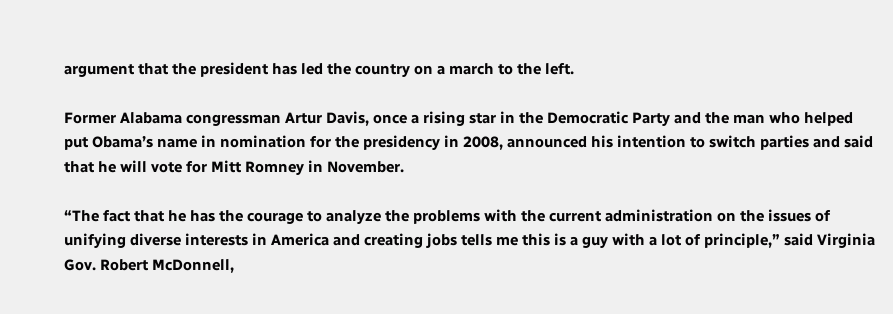argument that the president has led the country on a march to the left.

Former Alabama congressman Artur Davis, once a rising star in the Democratic Party and the man who helped put Obama’s name in nomination for the presidency in 2008, announced his intention to switch parties and said that he will vote for Mitt Romney in November.

“The fact that he has the courage to analyze the problems with the current administration on the issues of unifying diverse interests in America and creating jobs tells me this is a guy with a lot of principle,” said Virginia Gov. Robert McDonnell,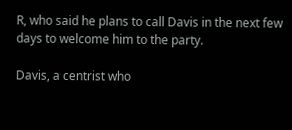R, who said he plans to call Davis in the next few days to welcome him to the party.

Davis, a centrist who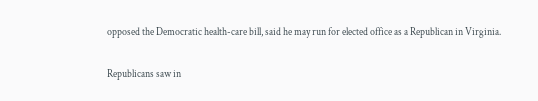opposed the Democratic health-care bill, said he may run for elected office as a Republican in Virginia.

Republicans saw in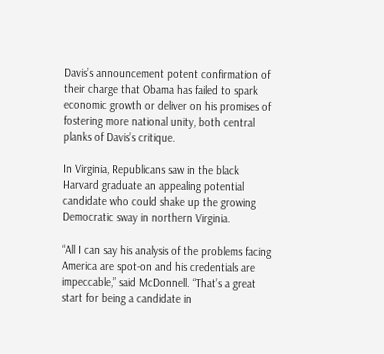Davis’s announcement potent confirmation of their charge that Obama has failed to spark economic growth or deliver on his promises of fostering more national unity, both central planks of Davis’s critique.

In Virginia, Republicans saw in the black Harvard graduate an appealing potential candidate who could shake up the growing Democratic sway in northern Virginia.

“All I can say his analysis of the problems facing America are spot-on and his credentials are impeccable,” said McDonnell. “That’s a great start for being a candidate in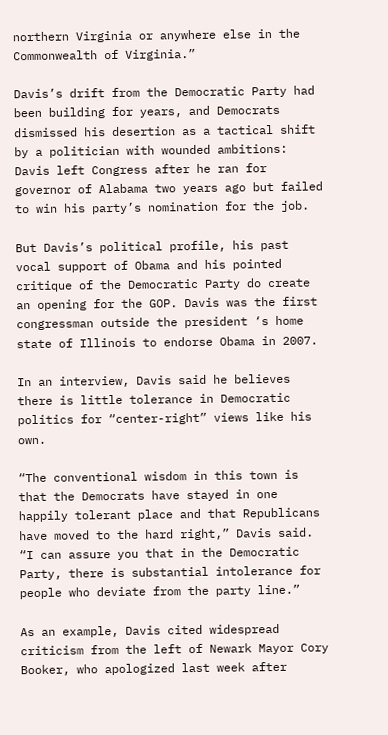northern Virginia or anywhere else in the Commonwealth of Virginia.”

Davis’s drift from the Democratic Party had been building for years, and Democrats dismissed his desertion as a tactical shift by a politician with wounded ambitions: Davis left Congress after he ran for governor of Alabama two years ago but failed to win his party’s nomination for the job.

But Davis’s political profile, his past vocal support of Obama and his pointed critique of the Democratic Party do create an opening for the GOP. Davis was the first congressman outside the president ‘s home state of Illinois to endorse Obama in 2007.

In an interview, Davis said he believes there is little tolerance in Democratic politics for “center-right” views like his own.

“The conventional wisdom in this town is that the Democrats have stayed in one happily tolerant place and that Republicans have moved to the hard right,” Davis said. “I can assure you that in the Democratic Party, there is substantial intolerance for people who deviate from the party line.”

As an example, Davis cited widespread criticism from the left of Newark Mayor Cory Booker, who apologized last week after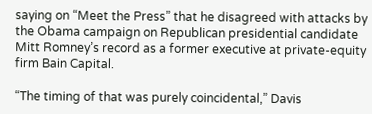saying on “Meet the Press” that he disagreed with attacks by the Obama campaign on Republican presidential candidate Mitt Romney’s record as a former executive at private-equity firm Bain Capital.

“The timing of that was purely coincidental,” Davis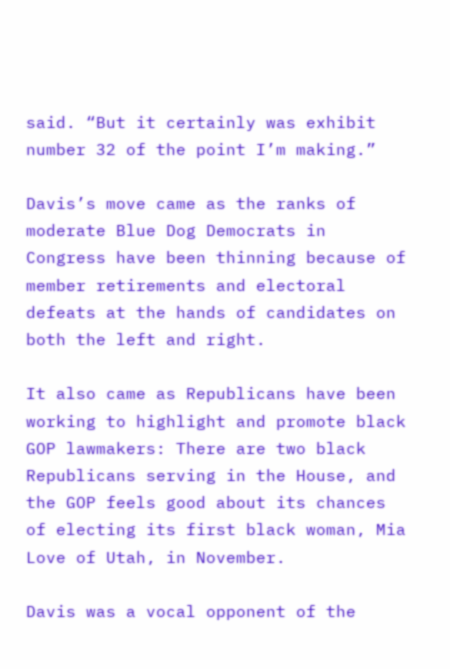said. “But it certainly was exhibit number 32 of the point I’m making.”

Davis’s move came as the ranks of moderate Blue Dog Democrats in Congress have been thinning because of member retirements and electoral defeats at the hands of candidates on both the left and right.

It also came as Republicans have been working to highlight and promote black GOP lawmakers: There are two black Republicans serving in the House, and the GOP feels good about its chances of electing its first black woman, Mia Love of Utah, in November.

Davis was a vocal opponent of the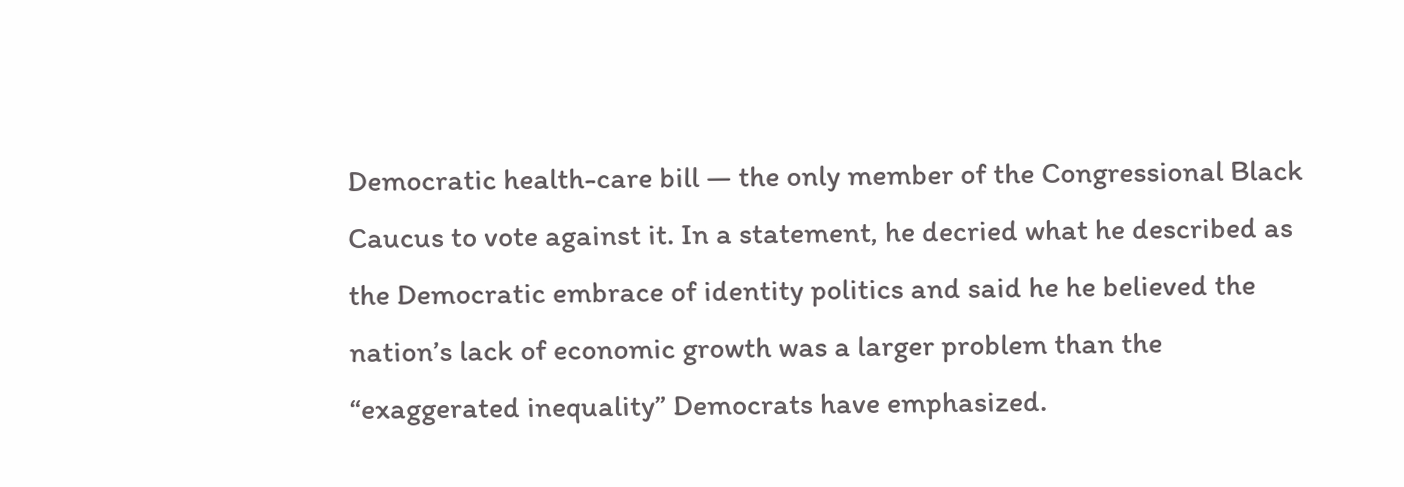Democratic health-care bill — the only member of the Congressional Black Caucus to vote against it. In a statement, he decried what he described as the Democratic embrace of identity politics and said he he believed the nation’s lack of economic growth was a larger problem than the “exaggerated inequality” Democrats have emphasized.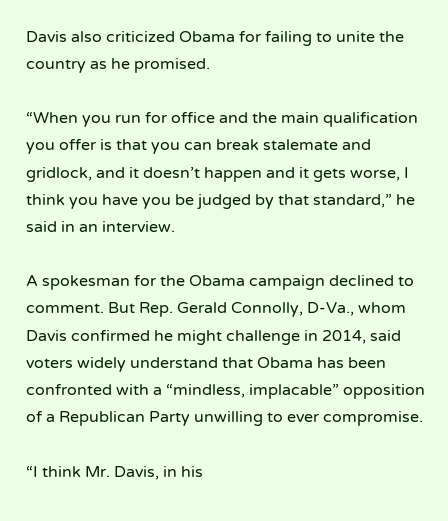Davis also criticized Obama for failing to unite the country as he promised.

“When you run for office and the main qualification you offer is that you can break stalemate and gridlock, and it doesn’t happen and it gets worse, I think you have you be judged by that standard,” he said in an interview.

A spokesman for the Obama campaign declined to comment. But Rep. Gerald Connolly, D-Va., whom Davis confirmed he might challenge in 2014, said voters widely understand that Obama has been confronted with a “mindless, implacable” opposition of a Republican Party unwilling to ever compromise.

“I think Mr. Davis, in his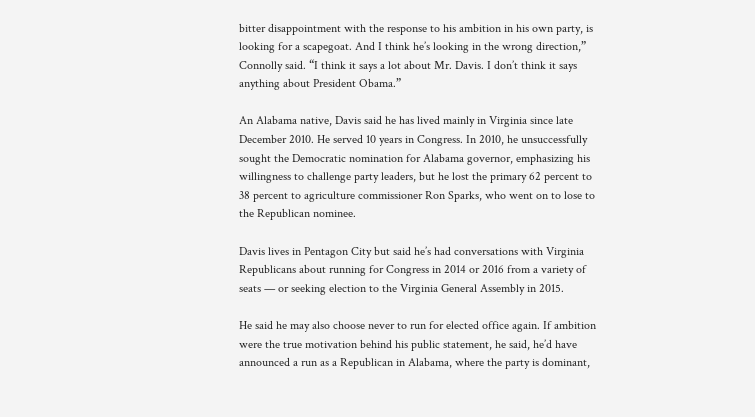bitter disappointment with the response to his ambition in his own party, is looking for a scapegoat. And I think he’s looking in the wrong direction,” Connolly said. “I think it says a lot about Mr. Davis. I don’t think it says anything about President Obama.”

An Alabama native, Davis said he has lived mainly in Virginia since late December 2010. He served 10 years in Congress. In 2010, he unsuccessfully sought the Democratic nomination for Alabama governor, emphasizing his willingness to challenge party leaders, but he lost the primary 62 percent to 38 percent to agriculture commissioner Ron Sparks, who went on to lose to the Republican nominee.

Davis lives in Pentagon City but said he’s had conversations with Virginia Republicans about running for Congress in 2014 or 2016 from a variety of seats — or seeking election to the Virginia General Assembly in 2015.

He said he may also choose never to run for elected office again. If ambition were the true motivation behind his public statement, he said, he’d have announced a run as a Republican in Alabama, where the party is dominant,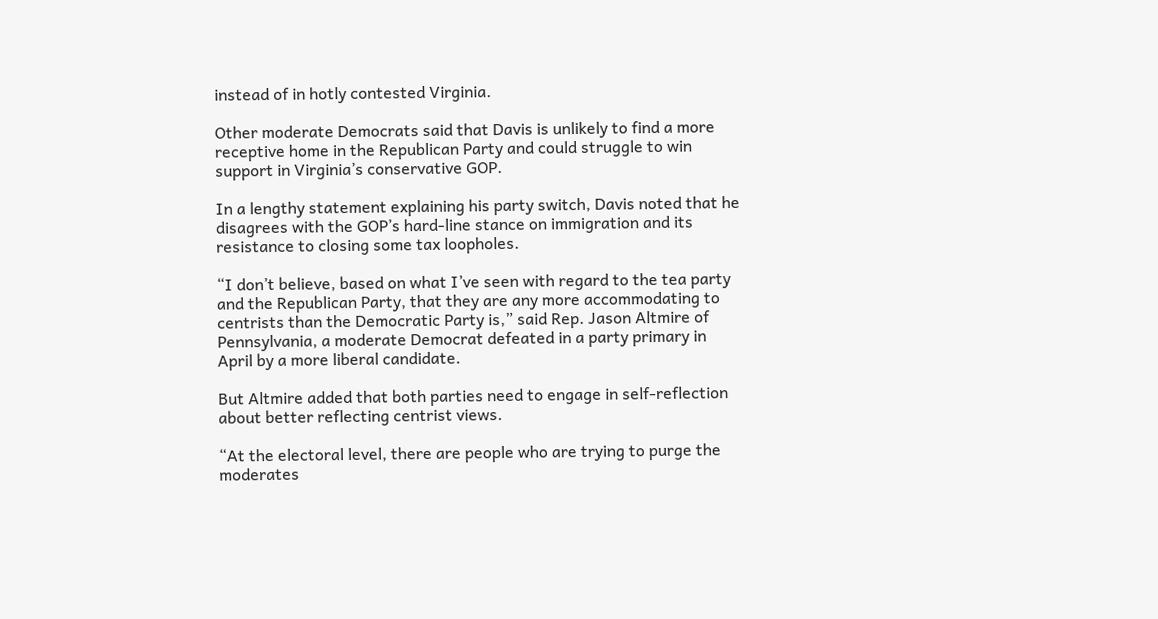instead of in hotly contested Virginia.

Other moderate Democrats said that Davis is unlikely to find a more receptive home in the Republican Party and could struggle to win support in Virginia’s conservative GOP.

In a lengthy statement explaining his party switch, Davis noted that he disagrees with the GOP’s hard-line stance on immigration and its resistance to closing some tax loopholes.

“I don’t believe, based on what I’ve seen with regard to the tea party and the Republican Party, that they are any more accommodating to centrists than the Democratic Party is,” said Rep. Jason Altmire of Pennsylvania, a moderate Democrat defeated in a party primary in April by a more liberal candidate.

But Altmire added that both parties need to engage in self-reflection about better reflecting centrist views.

“At the electoral level, there are people who are trying to purge the moderates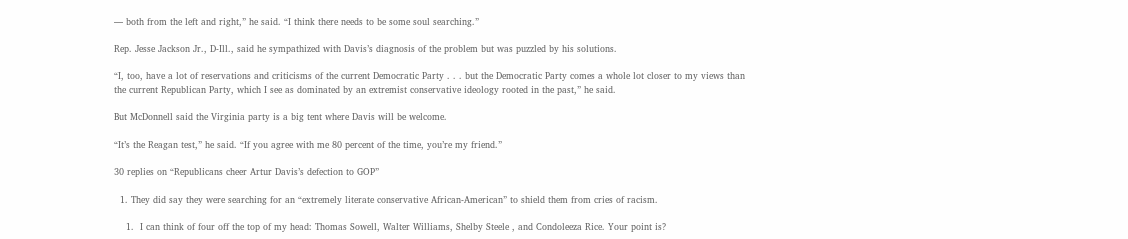— both from the left and right,” he said. “I think there needs to be some soul searching.”

Rep. Jesse Jackson Jr., D-Ill., said he sympathized with Davis’s diagnosis of the problem but was puzzled by his solutions.

“I, too, have a lot of reservations and criticisms of the current Democratic Party . . . but the Democratic Party comes a whole lot closer to my views than the current Republican Party, which I see as dominated by an extremist conservative ideology rooted in the past,” he said.

But McDonnell said the Virginia party is a big tent where Davis will be welcome.

“It’s the Reagan test,” he said. “If you agree with me 80 percent of the time, you’re my friend.”

30 replies on “Republicans cheer Artur Davis’s defection to GOP”

  1. They did say they were searching for an “extremely literate conservative African-American” to shield them from cries of racism.

    1.  I can think of four off the top of my head: Thomas Sowell, Walter Williams, Shelby Steele , and Condoleeza Rice. Your point is?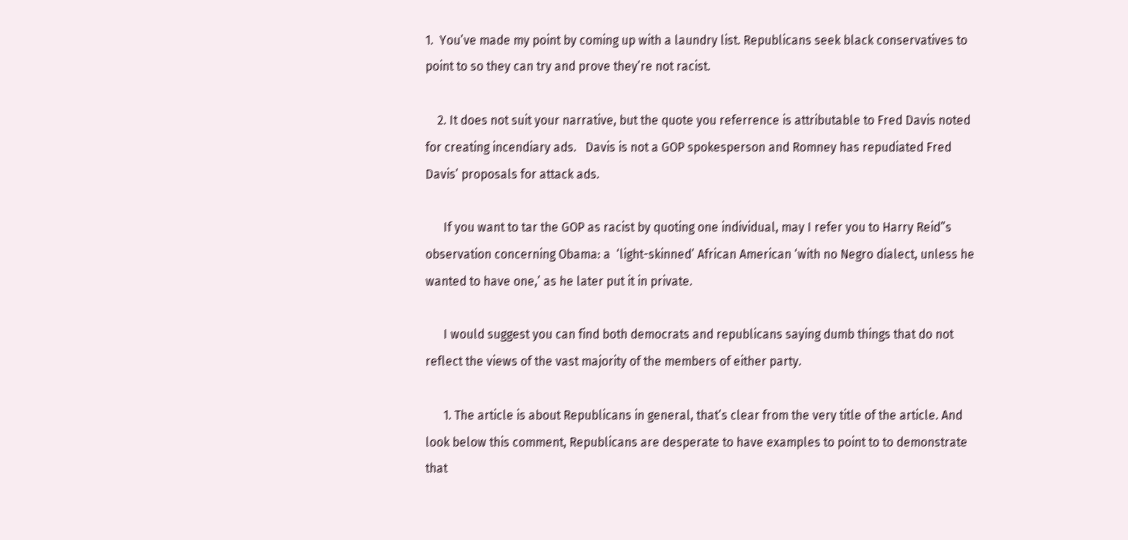1.  You’ve made my point by coming up with a laundry list. Republicans seek black conservatives to point to so they can try and prove they’re not racist.

    2. It does not suit your narrative, but the quote you referrence is attributable to Fred Davis noted for creating incendiary ads.   Davis is not a GOP spokesperson and Romney has repudiated Fred Davis’ proposals for attack ads.

      If you want to tar the GOP as racist by quoting one individual, may I refer you to Harry Reid”s observation concerning Obama: a  ‘light-skinned’ African American ‘with no Negro dialect, unless he wanted to have one,’ as he later put it in private.

      I would suggest you can find both democrats and republicans saying dumb things that do not reflect the views of the vast majority of the members of either party.

      1. The article is about Republicans in general, that’s clear from the very title of the article. And look below this comment, Republicans are desperate to have examples to point to to demonstrate that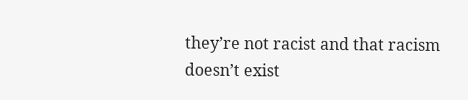they’re not racist and that racism doesn’t exist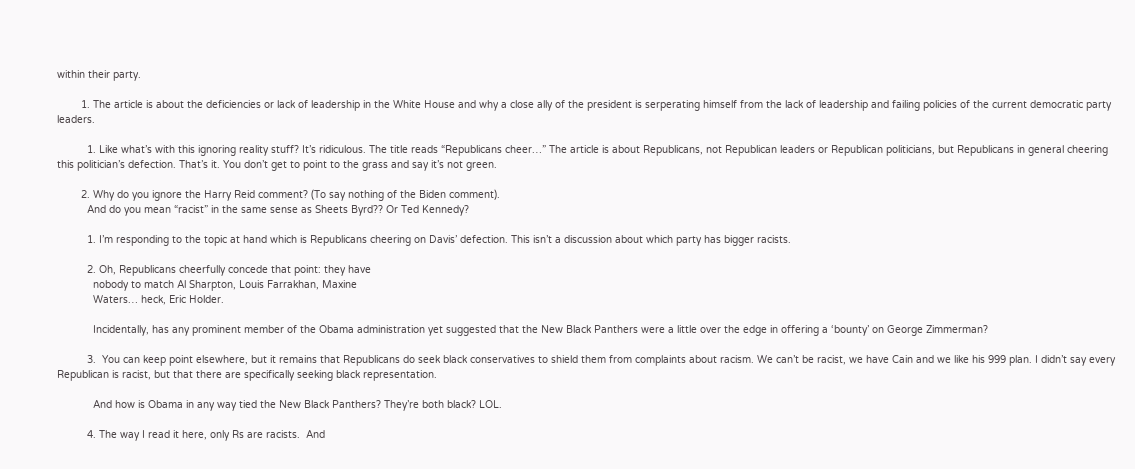within their party.

        1. The article is about the deficiencies or lack of leadership in the White House and why a close ally of the president is serperating himself from the lack of leadership and failing policies of the current democratic party leaders.

          1. Like what’s with this ignoring reality stuff? It’s ridiculous. The title reads “Republicans cheer…” The article is about Republicans, not Republican leaders or Republican politicians, but Republicans in general cheering this politician’s defection. That’s it. You don’t get to point to the grass and say it’s not green.

        2. Why do you ignore the Harry Reid comment? (To say nothing of the Biden comment).
          And do you mean “racist” in the same sense as Sheets Byrd?? Or Ted Kennedy?

          1. I’m responding to the topic at hand which is Republicans cheering on Davis’ defection. This isn’t a discussion about which party has bigger racists.

          2. Oh, Republicans cheerfully concede that point: they have
            nobody to match Al Sharpton, Louis Farrakhan, Maxine
            Waters… heck, Eric Holder.

            Incidentally, has any prominent member of the Obama administration yet suggested that the New Black Panthers were a little over the edge in offering a ‘bounty’ on George Zimmerman?

          3.  You can keep point elsewhere, but it remains that Republicans do seek black conservatives to shield them from complaints about racism. We can’t be racist, we have Cain and we like his 999 plan. I didn’t say every Republican is racist, but that there are specifically seeking black representation.

            And how is Obama in any way tied the New Black Panthers? They’re both black? LOL.

          4. The way I read it here, only Rs are racists.  And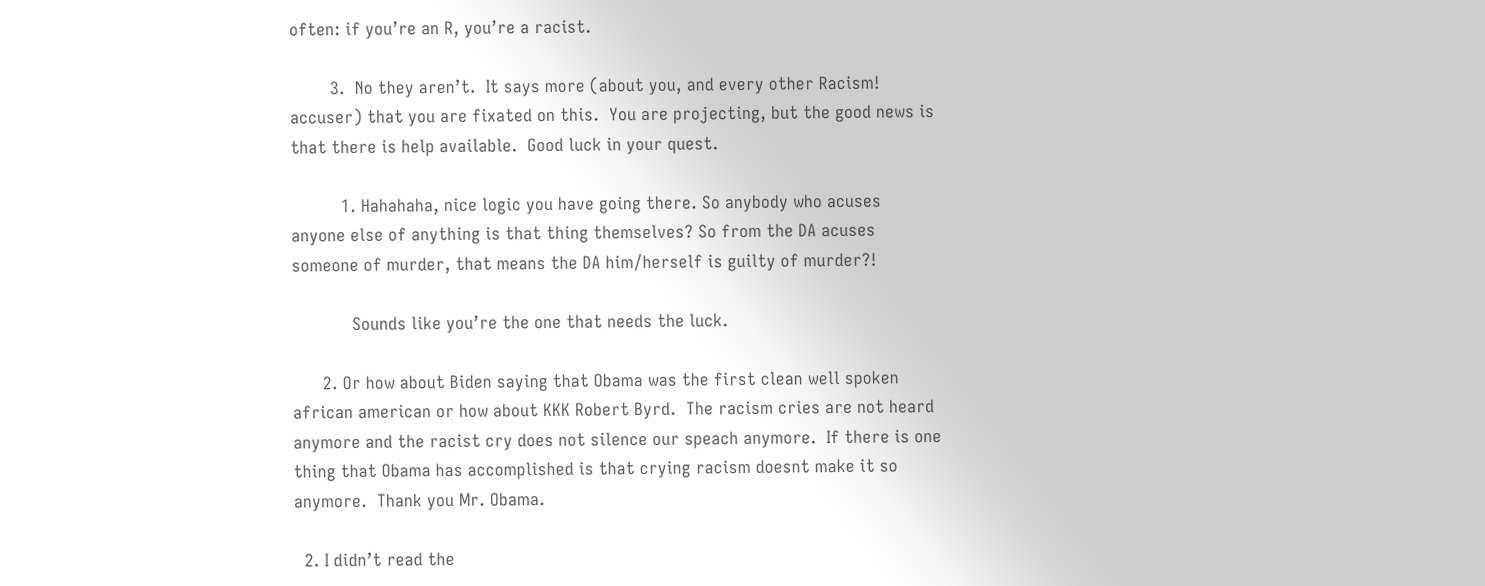often: if you’re an R, you’re a racist.

        3.  No they aren’t.  It says more (about you, and every other Racism! accuser) that you are fixated on this.  You are projecting, but the good news is that there is help available.  Good luck in your quest.

          1. Hahahaha, nice logic you have going there. So anybody who acuses anyone else of anything is that thing themselves? So from the DA acuses someone of murder, that means the DA him/herself is guilty of murder?!

            Sounds like you’re the one that needs the luck.

      2. Or how about Biden saying that Obama was the first clean well spoken african american or how about KKK Robert Byrd.  The racism cries are not heard anymore and the racist cry does not silence our speach anymore.  If there is one thing that Obama has accomplished is that crying racism doesnt make it so anymore.  Thank you Mr. Obama.

  2. I didn’t read the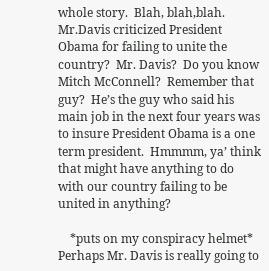whole story.  Blah, blah,blah.  Mr.Davis criticized President Obama for failing to unite the country?  Mr. Davis?  Do you know Mitch McConnell?  Remember that guy?  He’s the guy who said his main job in the next four years was to insure President Obama is a one term president.  Hmmmm, ya’ think that might have anything to do with our country failing to be united in anything?

    *puts on my conspiracy helmet*  Perhaps Mr. Davis is really going to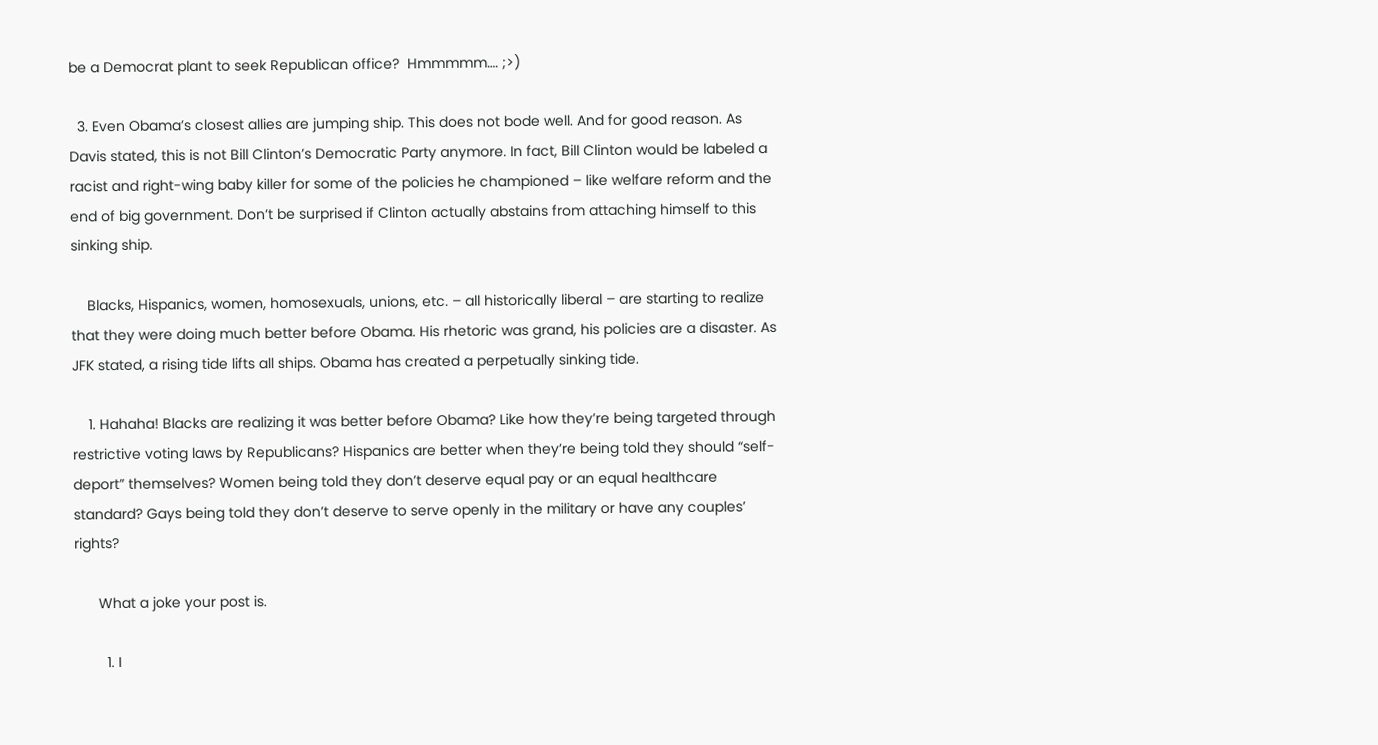be a Democrat plant to seek Republican office?  Hmmmmm…. ;>)

  3. Even Obama’s closest allies are jumping ship. This does not bode well. And for good reason. As Davis stated, this is not Bill Clinton’s Democratic Party anymore. In fact, Bill Clinton would be labeled a racist and right-wing baby killer for some of the policies he championed – like welfare reform and the end of big government. Don’t be surprised if Clinton actually abstains from attaching himself to this sinking ship.

    Blacks, Hispanics, women, homosexuals, unions, etc. – all historically liberal – are starting to realize that they were doing much better before Obama. His rhetoric was grand, his policies are a disaster. As JFK stated, a rising tide lifts all ships. Obama has created a perpetually sinking tide.

    1. Hahaha! Blacks are realizing it was better before Obama? Like how they’re being targeted through restrictive voting laws by Republicans? Hispanics are better when they’re being told they should “self-deport” themselves? Women being told they don’t deserve equal pay or an equal healthcare standard? Gays being told they don’t deserve to serve openly in the military or have any couples’ rights?

      What a joke your post is.

        1. I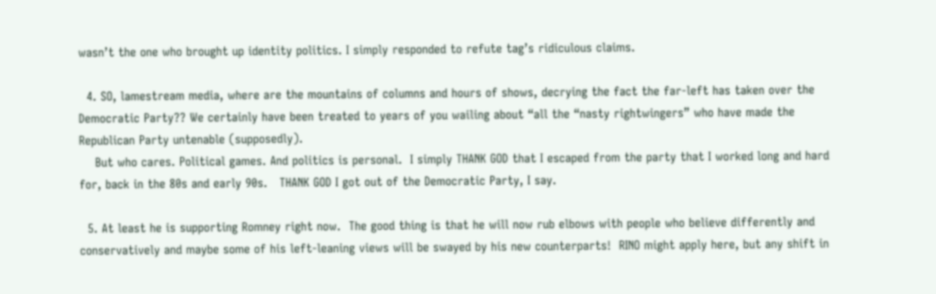wasn’t the one who brought up identity politics. I simply responded to refute tag’s ridiculous claims.

  4. SO, lamestream media, where are the mountains of columns and hours of shows, decrying the fact the far-left has taken over the Democratic Party?? We certainly have been treated to years of you wailing about “all the “nasty rightwingers” who have made the Republican Party untenable (supposedly).
    But who cares. Political games. And politics is personal.  I simply THANK GOD that I escaped from the party that I worked long and hard for, back in the 80s and early 90s.   THANK GOD I got out of the Democratic Party, I say.

  5. At least he is supporting Romney right now.  The good thing is that he will now rub elbows with people who believe differently and conservatively and maybe some of his left-leaning views will be swayed by his new counterparts!  RINO might apply here, but any shift in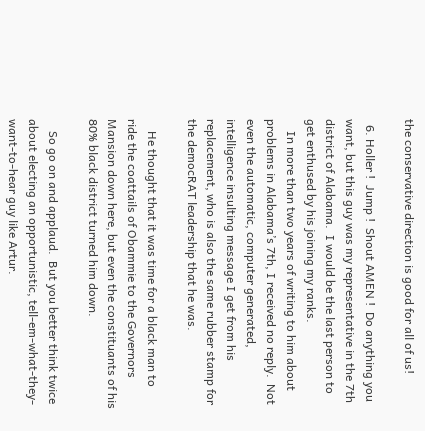the conservative direction is good for all of us!

  6. Holler !  Jump !  Shout AMEN !  Do anything you want, but this guy was my representative in the 7th district of Alabama.  I would be the last person to get enthused by his joining my ranks.
    In more than two years of writing to him about problems in Alabama’s 7th, I received no reply.  Not even the automatic, computer generated, intelligence insulting message I get from his replacement, who is also the same rubber stamp for the democRAT leadership that he was.

    He thought that it was time for a black man to ride the coattails of Obammie to the Governors Mansion down here, but even the constituants of his 80% black district turned him down.

    So go on and applaud.  But you better think twice about electing an opportunistic, tell-em-what-they-want-to-hear guy like Artur.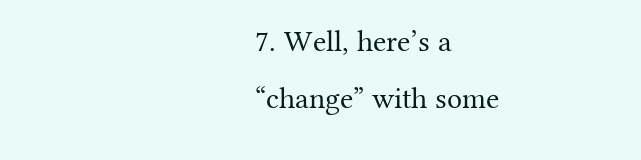7. Well, here’s a “change” with some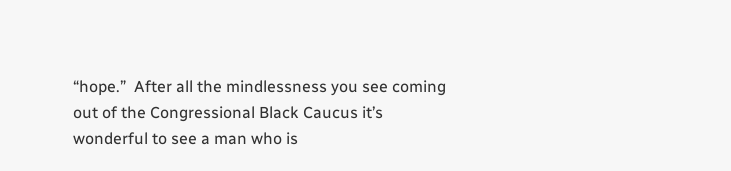“hope.”  After all the mindlessness you see coming out of the Congressional Black Caucus it’s wonderful to see a man who is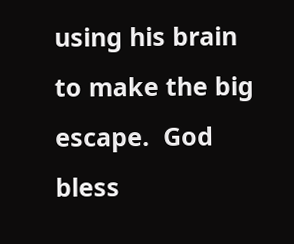using his brain to make the big escape.  God bless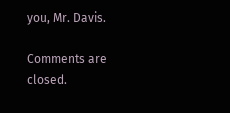you, Mr. Davis.

Comments are closed.